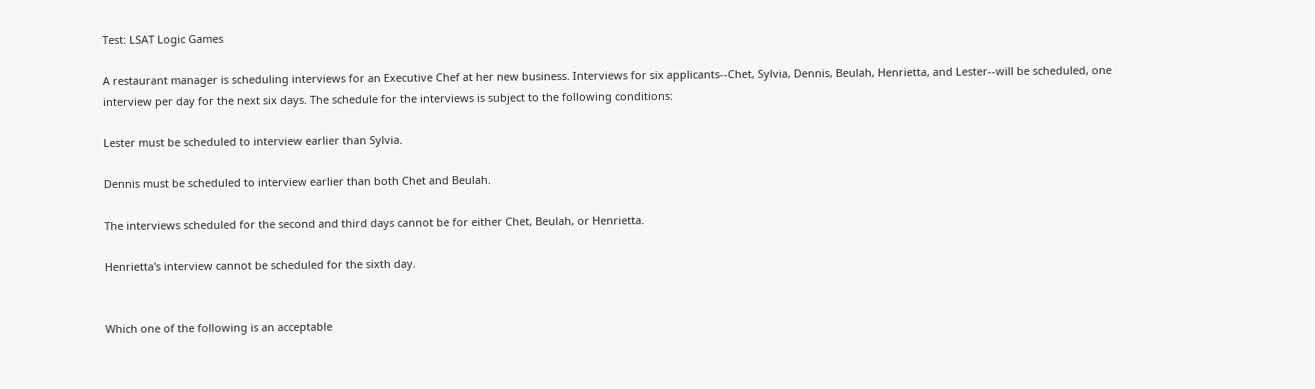Test: LSAT Logic Games

A restaurant manager is scheduling interviews for an Executive Chef at her new business. Interviews for six applicants--Chet, Sylvia, Dennis, Beulah, Henrietta, and Lester--will be scheduled, one interview per day for the next six days. The schedule for the interviews is subject to the following conditions:

Lester must be scheduled to interview earlier than Sylvia.

Dennis must be scheduled to interview earlier than both Chet and Beulah.

The interviews scheduled for the second and third days cannot be for either Chet, Beulah, or Henrietta.

Henrietta's interview cannot be scheduled for the sixth day.


Which one of the following is an acceptable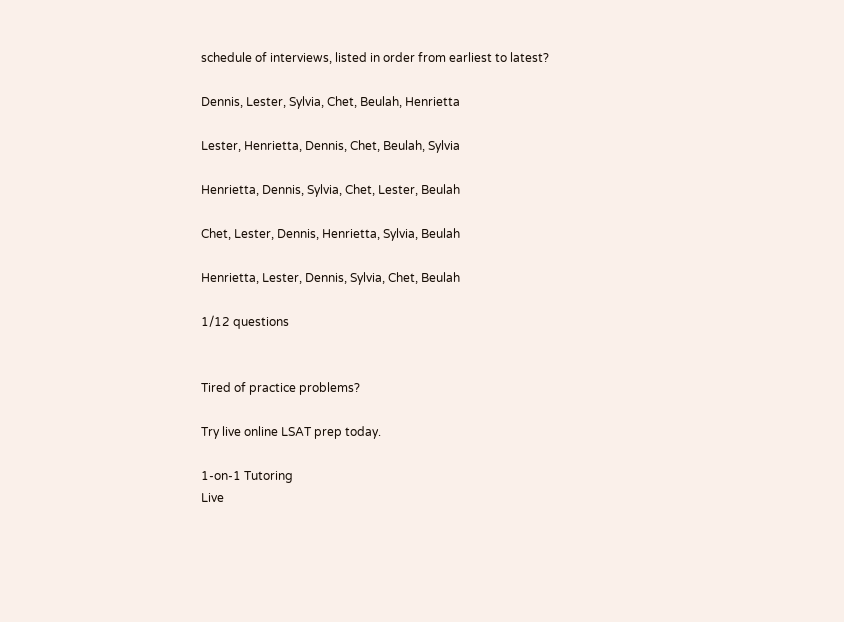schedule of interviews, listed in order from earliest to latest?

Dennis, Lester, Sylvia, Chet, Beulah, Henrietta

Lester, Henrietta, Dennis, Chet, Beulah, Sylvia

Henrietta, Dennis, Sylvia, Chet, Lester, Beulah

Chet, Lester, Dennis, Henrietta, Sylvia, Beulah

Henrietta, Lester, Dennis, Sylvia, Chet, Beulah

1/12 questions


Tired of practice problems?

Try live online LSAT prep today.

1-on-1 Tutoring
Live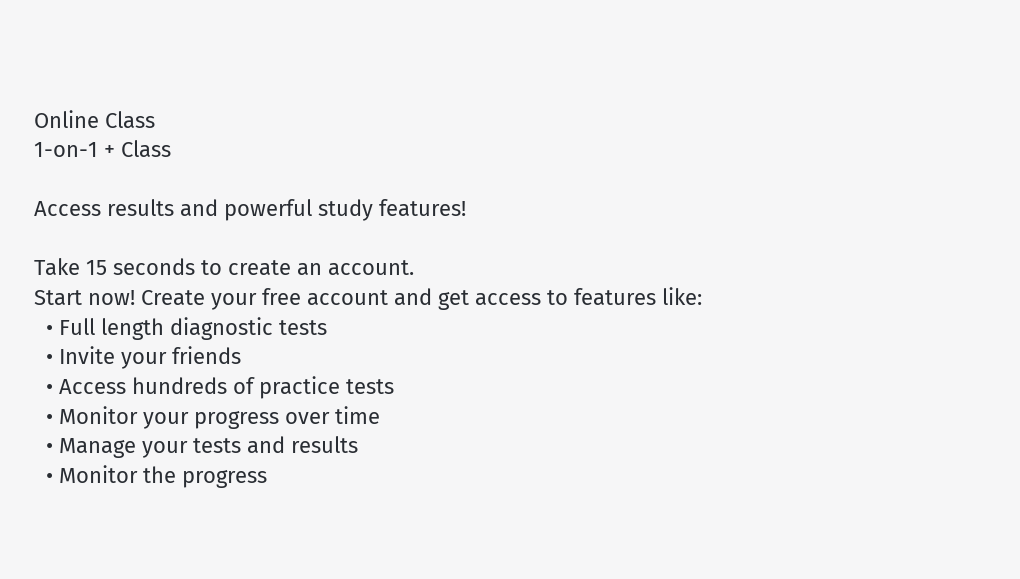Online Class
1-on-1 + Class

Access results and powerful study features!

Take 15 seconds to create an account.
Start now! Create your free account and get access to features like:
  • Full length diagnostic tests
  • Invite your friends
  • Access hundreds of practice tests
  • Monitor your progress over time
  • Manage your tests and results
  • Monitor the progress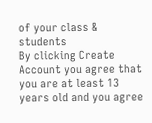of your class & students
By clicking Create Account you agree that you are at least 13 years old and you agree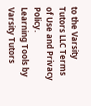to the Varsity Tutors LLC Terms of Use and Privacy Policy.
Learning Tools by Varsity Tutors